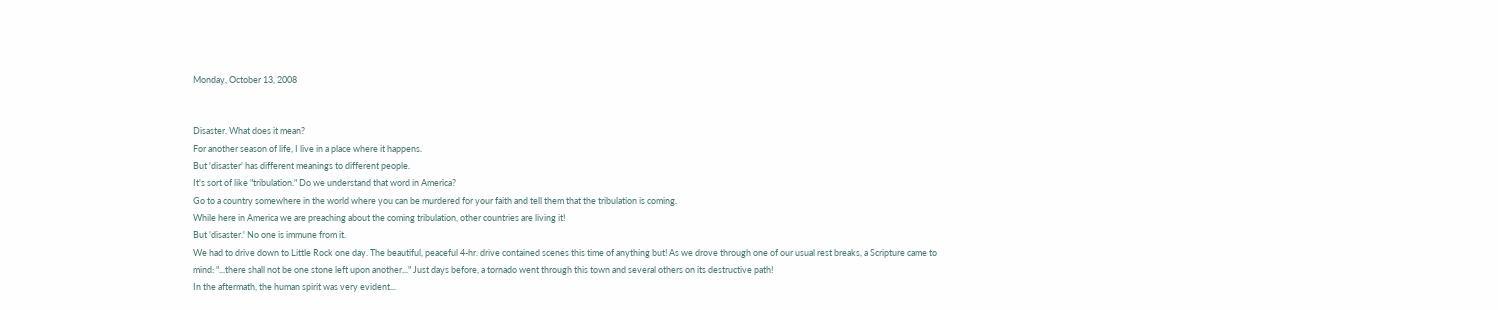Monday, October 13, 2008


Disaster. What does it mean?
For another season of life, I live in a place where it happens.
But 'disaster' has different meanings to different people.
It's sort of like "tribulation." Do we understand that word in America?
Go to a country somewhere in the world where you can be murdered for your faith and tell them that the tribulation is coming.
While here in America we are preaching about the coming tribulation, other countries are living it!
But 'disaster.' No one is immune from it.
We had to drive down to Little Rock one day. The beautiful, peaceful 4-hr. drive contained scenes this time of anything but! As we drove through one of our usual rest breaks, a Scripture came to mind: "...there shall not be one stone left upon another..." Just days before, a tornado went through this town and several others on its destructive path!
In the aftermath, the human spirit was very evident...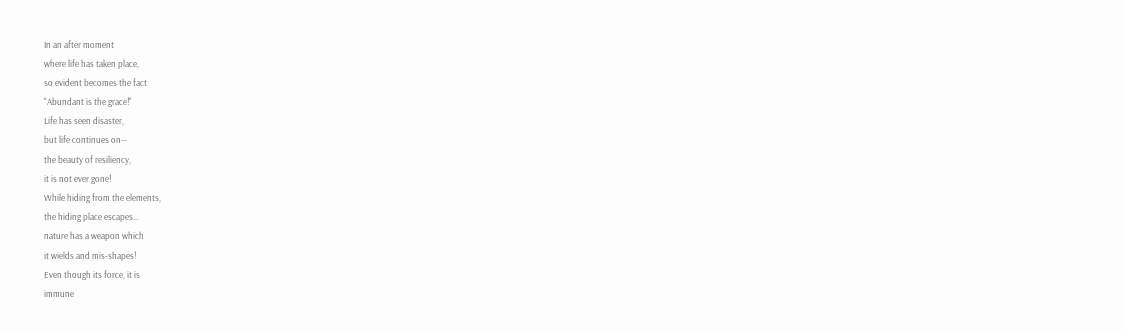In an after moment
where life has taken place,
so evident becomes the fact
"Abundant is the grace!"
Life has seen disaster,
but life continues on--
the beauty of resiliency,
it is not ever gone!
While hiding from the elements,
the hiding place escapes...
nature has a weapon which
it wields and mis-shapes!
Even though its force, it is
immune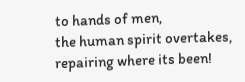to hands of men,
the human spirit overtakes,
repairing where its been!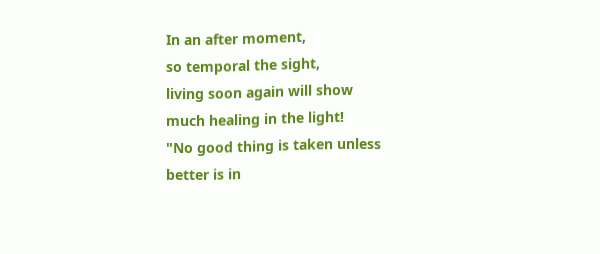In an after moment,
so temporal the sight,
living soon again will show
much healing in the light!
"No good thing is taken unless
better is in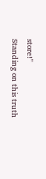store!"
Standing on this truth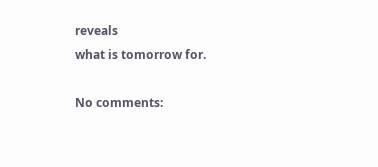reveals
what is tomorrow for.

No comments: